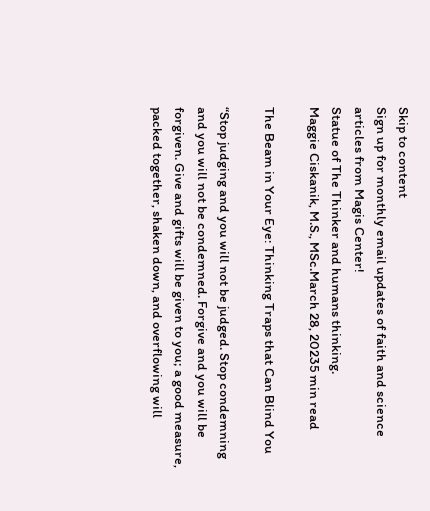Skip to content
Sign up for monthly email updates of faith and science articles from Magis Center!
Statue of The Thinker and humans thinking.
Maggie Ciskanik, M.S., MSc.March 28, 20235 min read

The Beam in Your Eye: Thinking Traps that Can Blind You

“Stop judging and you will not be judged. Stop condemning and you will not be condemned. Forgive and you will be forgiven. Give and gifts will be given to you; a good measure, packed together, shaken down, and overflowing will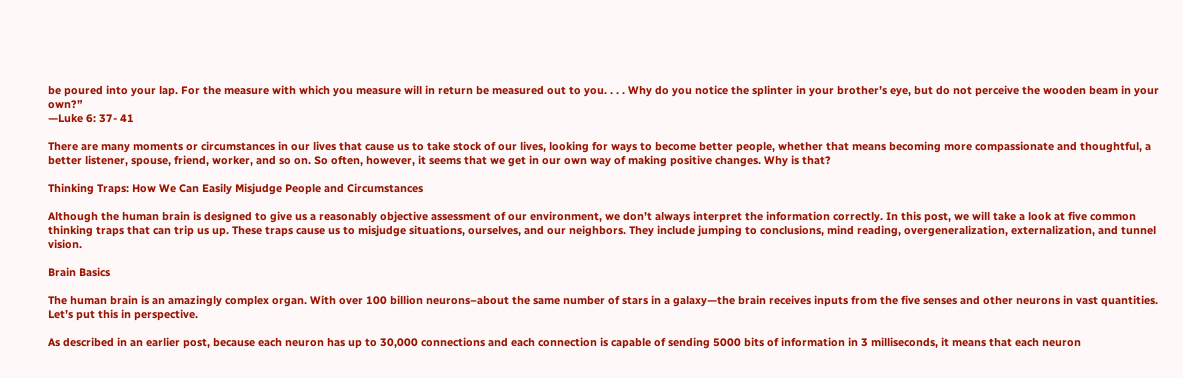be poured into your lap. For the measure with which you measure will in return be measured out to you. . . . Why do you notice the splinter in your brother’s eye, but do not perceive the wooden beam in your own?”
—Luke 6: 37- 41

There are many moments or circumstances in our lives that cause us to take stock of our lives, looking for ways to become better people, whether that means becoming more compassionate and thoughtful, a better listener, spouse, friend, worker, and so on. So often, however, it seems that we get in our own way of making positive changes. Why is that?

Thinking Traps: How We Can Easily Misjudge People and Circumstances

Although the human brain is designed to give us a reasonably objective assessment of our environment, we don’t always interpret the information correctly. In this post, we will take a look at five common thinking traps that can trip us up. These traps cause us to misjudge situations, ourselves, and our neighbors. They include jumping to conclusions, mind reading, overgeneralization, externalization, and tunnel vision.

Brain Basics

The human brain is an amazingly complex organ. With over 100 billion neurons–about the same number of stars in a galaxy—the brain receives inputs from the five senses and other neurons in vast quantities. Let’s put this in perspective.

As described in an earlier post, because each neuron has up to 30,000 connections and each connection is capable of sending 5000 bits of information in 3 milliseconds, it means that each neuron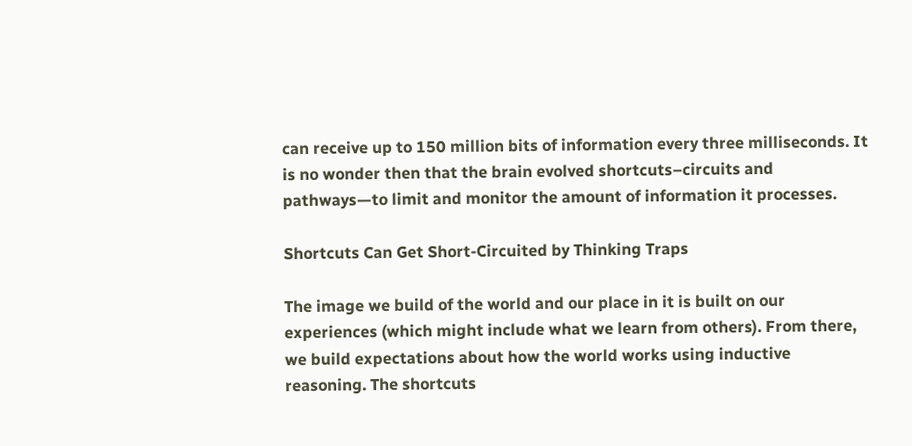can receive up to 150 million bits of information every three milliseconds. It is no wonder then that the brain evolved shortcuts–circuits and pathways—to limit and monitor the amount of information it processes.

Shortcuts Can Get Short-Circuited by Thinking Traps

The image we build of the world and our place in it is built on our experiences (which might include what we learn from others). From there, we build expectations about how the world works using inductive reasoning. The shortcuts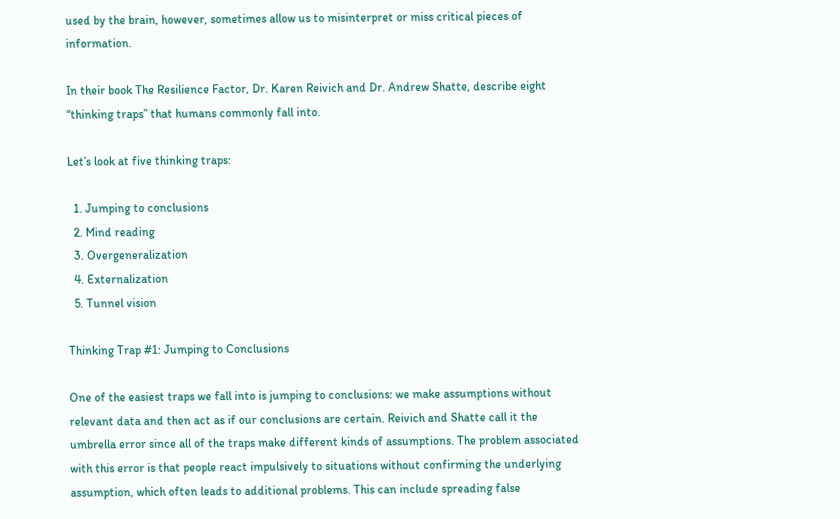used by the brain, however, sometimes allow us to misinterpret or miss critical pieces of information.

In their book The Resilience Factor, Dr. Karen Reivich and Dr. Andrew Shatte, describe eight “thinking traps” that humans commonly fall into.

Let’s look at five thinking traps:

  1. Jumping to conclusions
  2. Mind reading
  3. Overgeneralization
  4. Externalization
  5. Tunnel vision

Thinking Trap #1: Jumping to Conclusions

One of the easiest traps we fall into is jumping to conclusions: we make assumptions without relevant data and then act as if our conclusions are certain. Reivich and Shatte call it the umbrella error since all of the traps make different kinds of assumptions. The problem associated with this error is that people react impulsively to situations without confirming the underlying assumption, which often leads to additional problems. This can include spreading false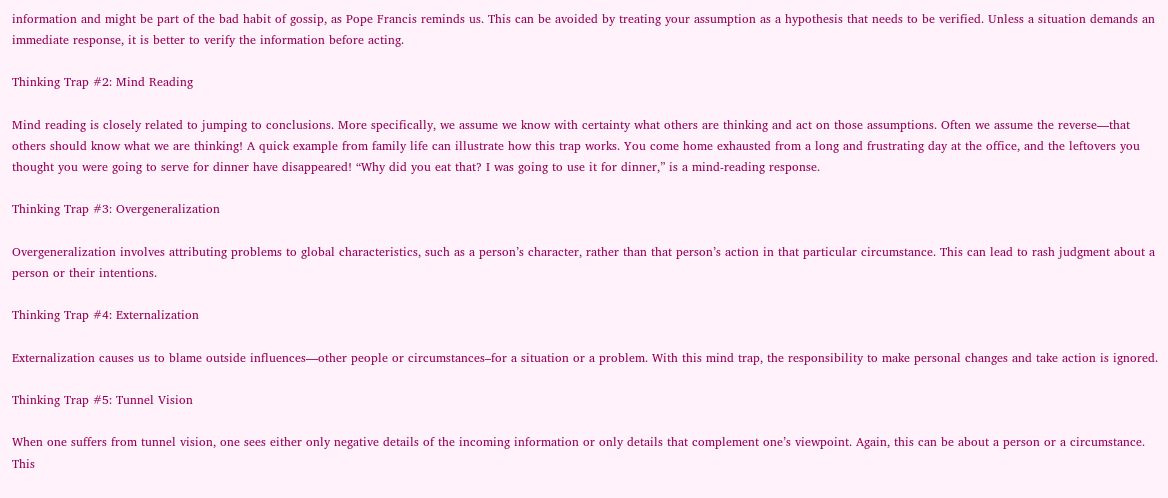information and might be part of the bad habit of gossip, as Pope Francis reminds us. This can be avoided by treating your assumption as a hypothesis that needs to be verified. Unless a situation demands an immediate response, it is better to verify the information before acting.

Thinking Trap #2: Mind Reading

Mind reading is closely related to jumping to conclusions. More specifically, we assume we know with certainty what others are thinking and act on those assumptions. Often we assume the reverse—that others should know what we are thinking! A quick example from family life can illustrate how this trap works. You come home exhausted from a long and frustrating day at the office, and the leftovers you thought you were going to serve for dinner have disappeared! “Why did you eat that? I was going to use it for dinner,” is a mind-reading response.

Thinking Trap #3: Overgeneralization

Overgeneralization involves attributing problems to global characteristics, such as a person’s character, rather than that person’s action in that particular circumstance. This can lead to rash judgment about a person or their intentions.

Thinking Trap #4: Externalization

Externalization causes us to blame outside influences—other people or circumstances–for a situation or a problem. With this mind trap, the responsibility to make personal changes and take action is ignored.

Thinking Trap #5: Tunnel Vision

When one suffers from tunnel vision, one sees either only negative details of the incoming information or only details that complement one’s viewpoint. Again, this can be about a person or a circumstance. This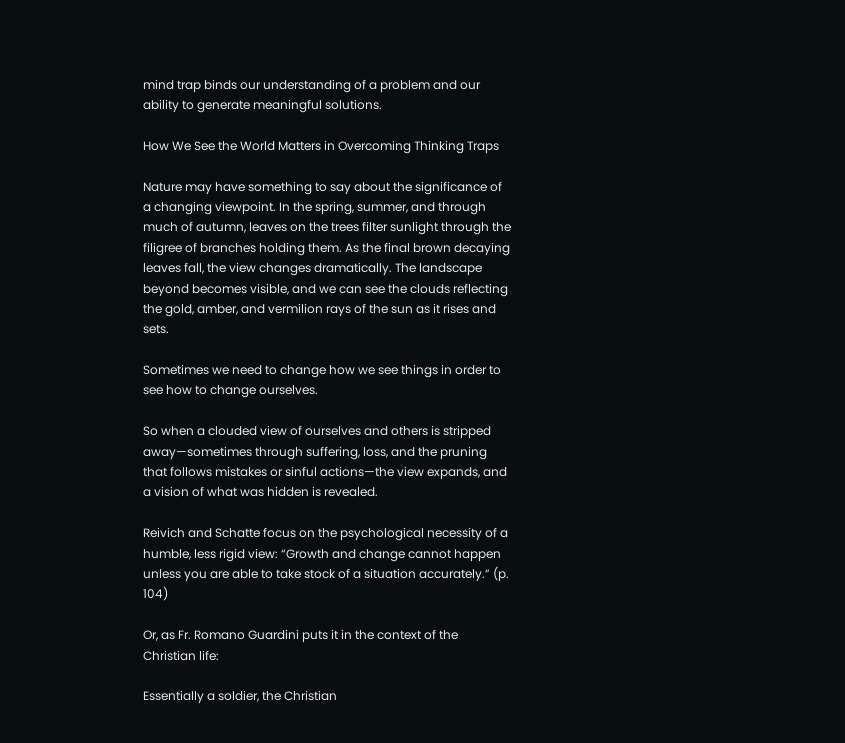mind trap binds our understanding of a problem and our ability to generate meaningful solutions.

How We See the World Matters in Overcoming Thinking Traps

Nature may have something to say about the significance of a changing viewpoint. In the spring, summer, and through much of autumn, leaves on the trees filter sunlight through the filigree of branches holding them. As the final brown decaying leaves fall, the view changes dramatically. The landscape beyond becomes visible, and we can see the clouds reflecting the gold, amber, and vermilion rays of the sun as it rises and sets.

Sometimes we need to change how we see things in order to see how to change ourselves.

So when a clouded view of ourselves and others is stripped away—sometimes through suffering, loss, and the pruning that follows mistakes or sinful actions—the view expands, and a vision of what was hidden is revealed.

Reivich and Schatte focus on the psychological necessity of a humble, less rigid view: “Growth and change cannot happen unless you are able to take stock of a situation accurately.” (p. 104)

Or, as Fr. Romano Guardini puts it in the context of the Christian life:

Essentially a soldier, the Christian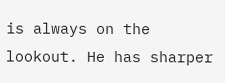is always on the lookout. He has sharper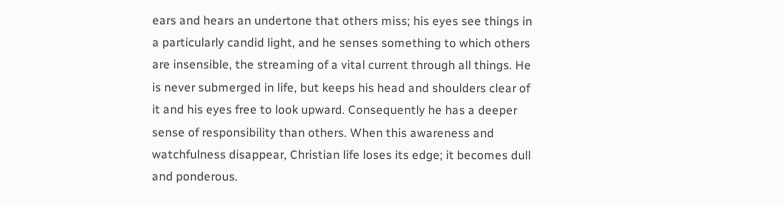ears and hears an undertone that others miss; his eyes see things in a particularly candid light, and he senses something to which others are insensible, the streaming of a vital current through all things. He is never submerged in life, but keeps his head and shoulders clear of it and his eyes free to look upward. Consequently he has a deeper sense of responsibility than others. When this awareness and watchfulness disappear, Christian life loses its edge; it becomes dull and ponderous.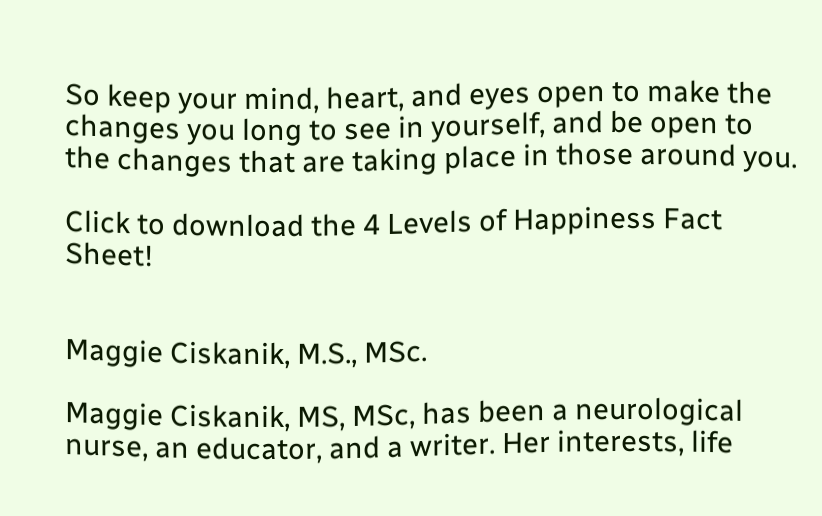So keep your mind, heart, and eyes open to make the changes you long to see in yourself, and be open to the changes that are taking place in those around you.

Click to download the 4 Levels of Happiness Fact Sheet!


Maggie Ciskanik, M.S., MSc.

Maggie Ciskanik, MS, MSc, has been a neurological nurse, an educator, and a writer. Her interests, life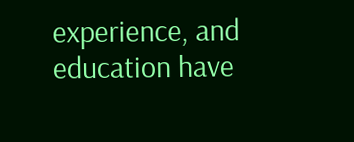experience, and education have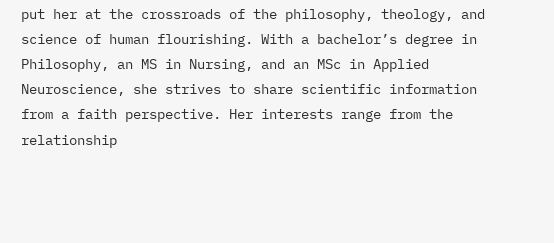put her at the crossroads of the philosophy, theology, and science of human flourishing. With a bachelor’s degree in Philosophy, an MS in Nursing, and an MSc in Applied Neuroscience, she strives to share scientific information from a faith perspective. Her interests range from the relationship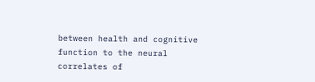between health and cognitive function to the neural correlates of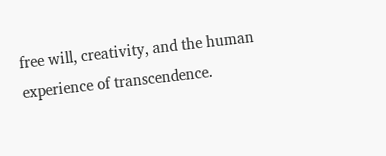free will, creativity, and the human experience of transcendence.